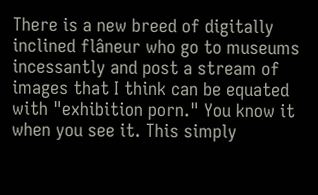There is a new breed of digitally inclined flâneur who go to museums incessantly and post a stream of images that I think can be equated with "exhibition porn." You know it when you see it. This simply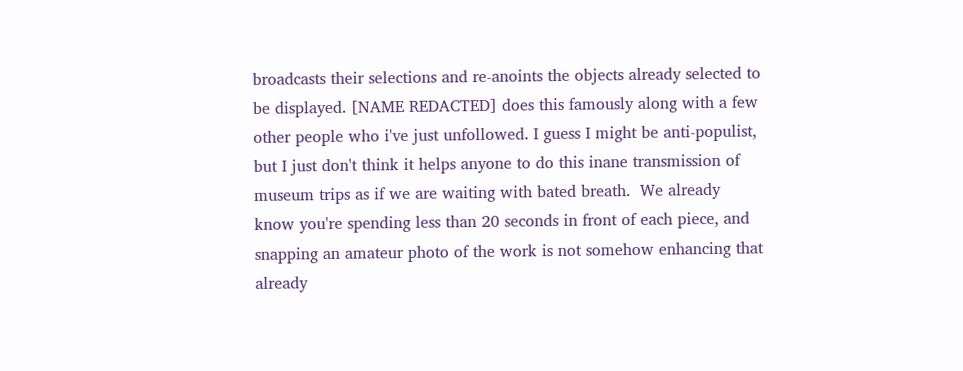broadcasts their selections and re-anoints the objects already selected to be displayed. [NAME REDACTED] does this famously along with a few other people who i've just unfollowed. I guess I might be anti-populist, but I just don't think it helps anyone to do this inane transmission of museum trips as if we are waiting with bated breath.  We already know you're spending less than 20 seconds in front of each piece, and snapping an amateur photo of the work is not somehow enhancing that already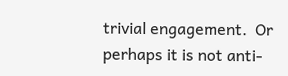trivial engagement.  Or perhaps it is not anti-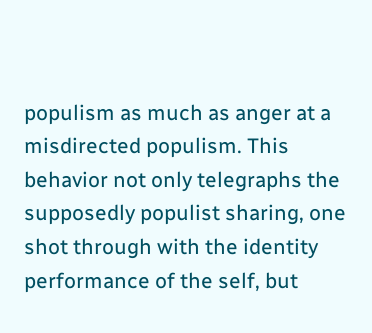populism as much as anger at a misdirected populism. This behavior not only telegraphs the supposedly populist sharing, one shot through with the identity performance of the self, but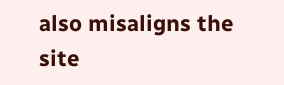also misaligns the site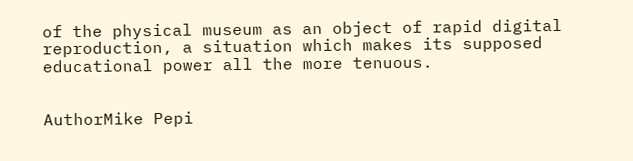of the physical museum as an object of rapid digital reproduction, a situation which makes its supposed educational power all the more tenuous.


AuthorMike Pepi